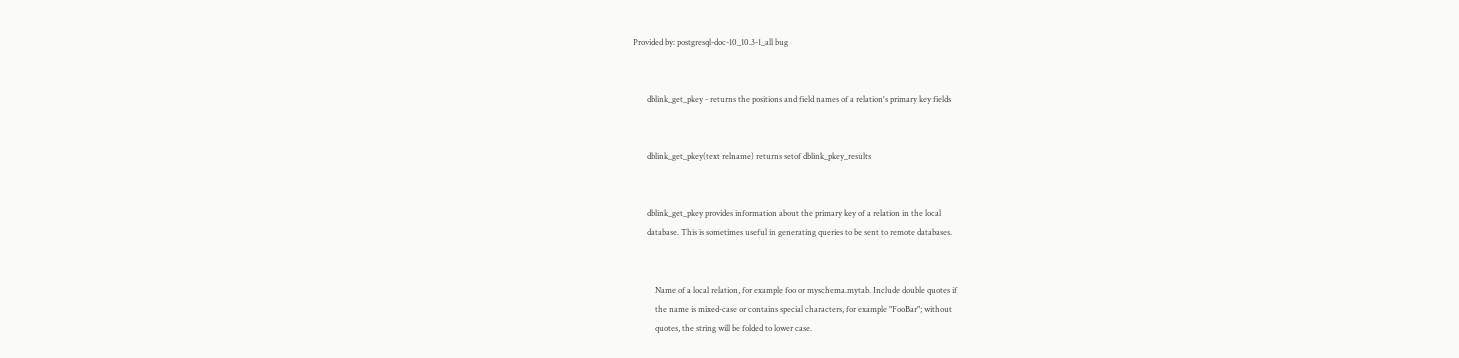Provided by: postgresql-doc-10_10.3-1_all bug


       dblink_get_pkey - returns the positions and field names of a relation's primary key fields


       dblink_get_pkey(text relname) returns setof dblink_pkey_results


       dblink_get_pkey provides information about the primary key of a relation in the local
       database. This is sometimes useful in generating queries to be sent to remote databases.


           Name of a local relation, for example foo or myschema.mytab. Include double quotes if
           the name is mixed-case or contains special characters, for example "FooBar"; without
           quotes, the string will be folded to lower case.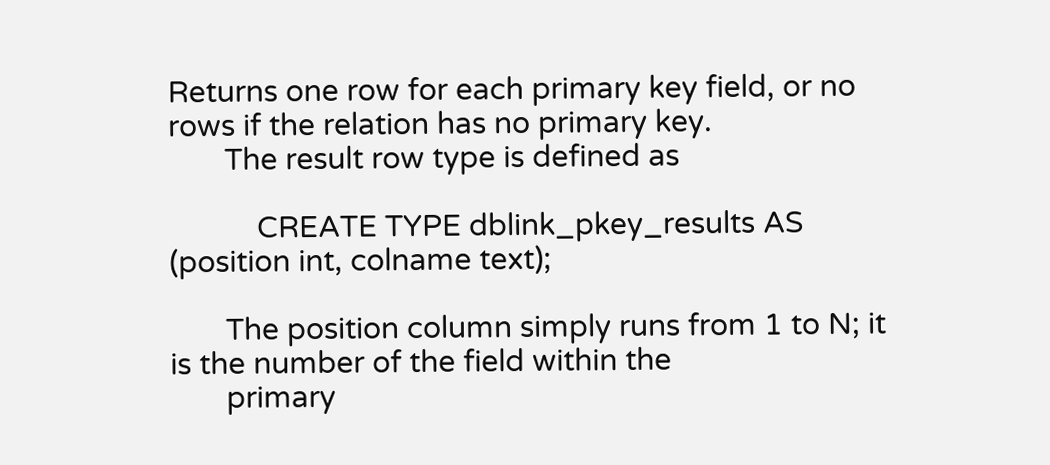Returns one row for each primary key field, or no rows if the relation has no primary key.
       The result row type is defined as

           CREATE TYPE dblink_pkey_results AS (position int, colname text);

       The position column simply runs from 1 to N; it is the number of the field within the
       primary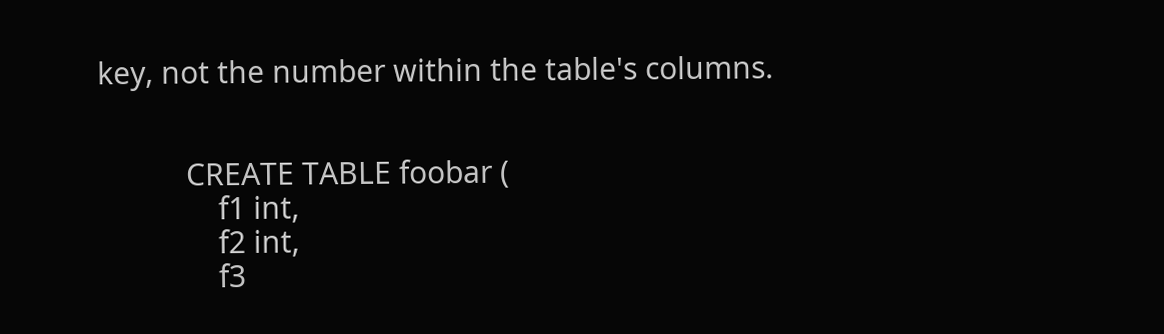key, not the number within the table's columns.


           CREATE TABLE foobar (
               f1 int,
               f2 int,
               f3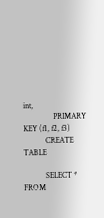int,
               PRIMARY KEY (f1, f2, f3)
           CREATE TABLE

           SELECT * FROM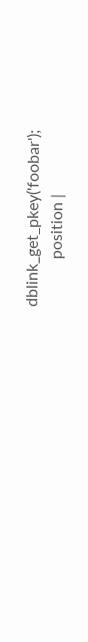dblink_get_pkey('foobar');
            position |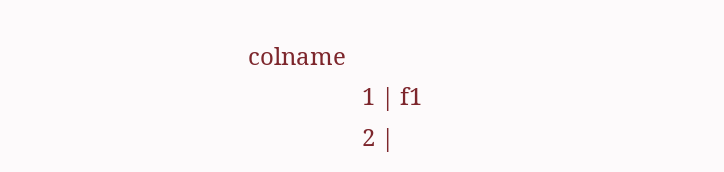colname
                   1 | f1
                   2 |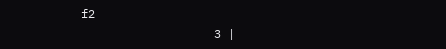f2
                   3 |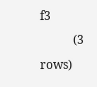f3
           (3 rows)